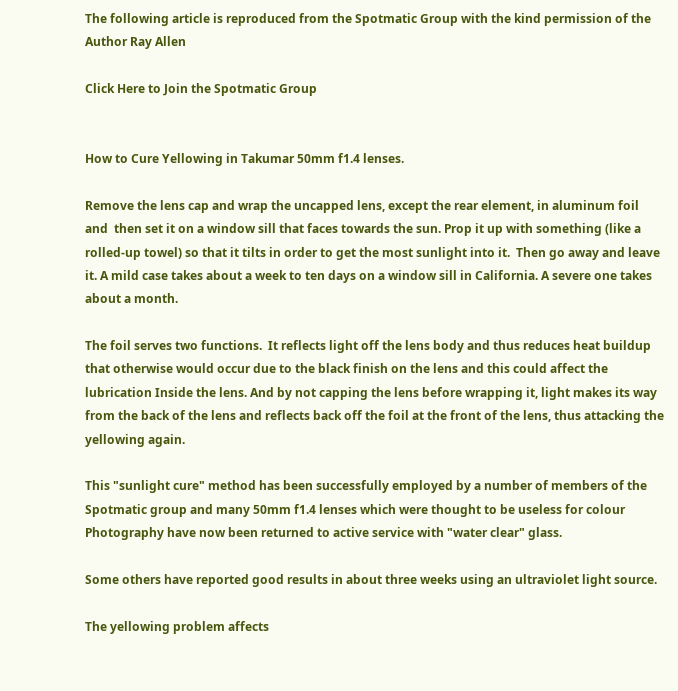The following article is reproduced from the Spotmatic Group with the kind permission of the Author Ray Allen

Click Here to Join the Spotmatic Group


How to Cure Yellowing in Takumar 50mm f1.4 lenses.

Remove the lens cap and wrap the uncapped lens, except the rear element, in aluminum foil and  then set it on a window sill that faces towards the sun. Prop it up with something (like a rolled-up towel) so that it tilts in order to get the most sunlight into it.  Then go away and leave it. A mild case takes about a week to ten days on a window sill in California. A severe one takes about a month.

The foil serves two functions.  It reflects light off the lens body and thus reduces heat buildup that otherwise would occur due to the black finish on the lens and this could affect the lubrication Inside the lens. And by not capping the lens before wrapping it, light makes its way from the back of the lens and reflects back off the foil at the front of the lens, thus attacking the yellowing again.

This "sunlight cure" method has been successfully employed by a number of members of the Spotmatic group and many 50mm f1.4 lenses which were thought to be useless for colour Photography have now been returned to active service with "water clear" glass.

Some others have reported good results in about three weeks using an ultraviolet light source.

The yellowing problem affects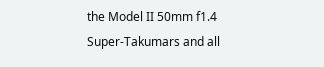the Model II 50mm f1.4 Super-Takumars and all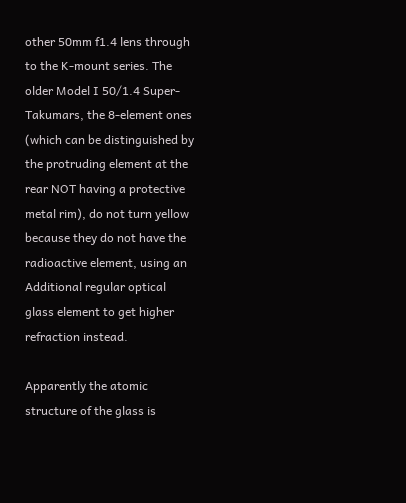other 50mm f1.4 lens through to the K-mount series. The older Model I 50/1.4 Super-Takumars, the 8-element ones (which can be distinguished by the protruding element at the rear NOT having a protective metal rim), do not turn yellow because they do not have the radioactive element, using an Additional regular optical glass element to get higher refraction instead.

Apparently the atomic structure of the glass is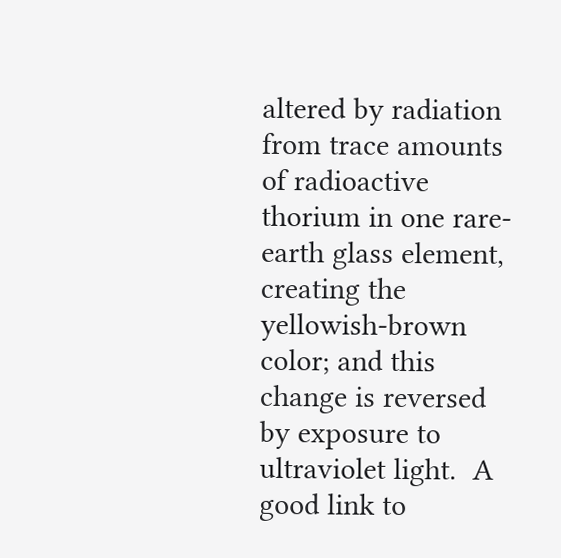altered by radiation from trace amounts of radioactive thorium in one rare-earth glass element, creating the yellowish-brown color; and this change is reversed by exposure to ultraviolet light.  A good link to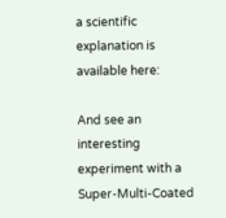a scientific explanation is available here:

And see an interesting experiment with a Super-Multi-Coated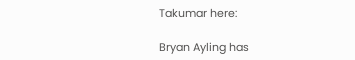Takumar here:

Bryan Ayling has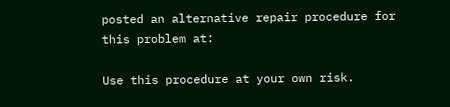posted an alternative repair procedure for this problem at:

Use this procedure at your own risk.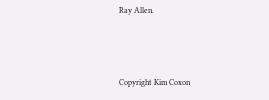Ray Allen.



Copyright Kim Coxon